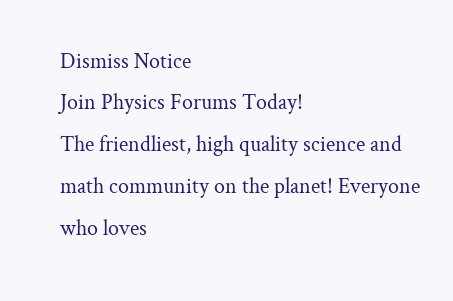Dismiss Notice
Join Physics Forums Today!
The friendliest, high quality science and math community on the planet! Everyone who loves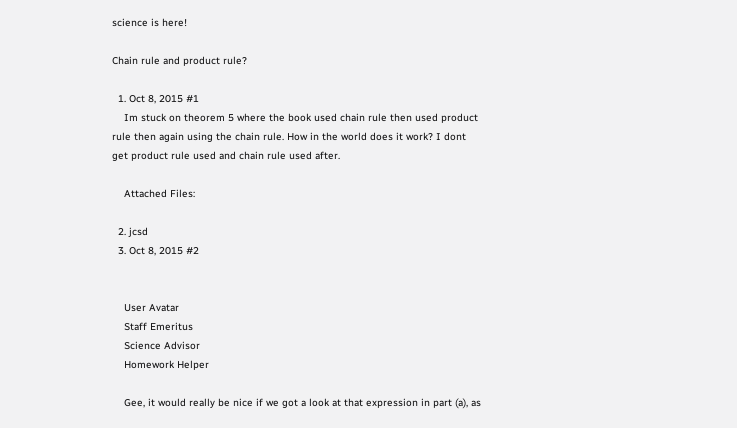science is here!

Chain rule and product rule?

  1. Oct 8, 2015 #1
    Im stuck on theorem 5 where the book used chain rule then used product rule then again using the chain rule. How in the world does it work? I dont get product rule used and chain rule used after.

    Attached Files:

  2. jcsd
  3. Oct 8, 2015 #2


    User Avatar
    Staff Emeritus
    Science Advisor
    Homework Helper

    Gee, it would really be nice if we got a look at that expression in part (a), as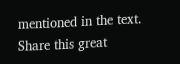mentioned in the text.
Share this great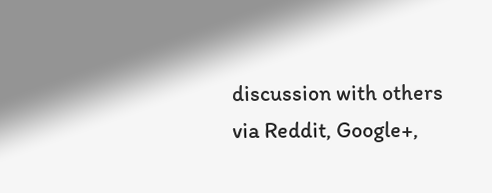discussion with others via Reddit, Google+,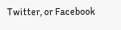Twitter, or Facebook